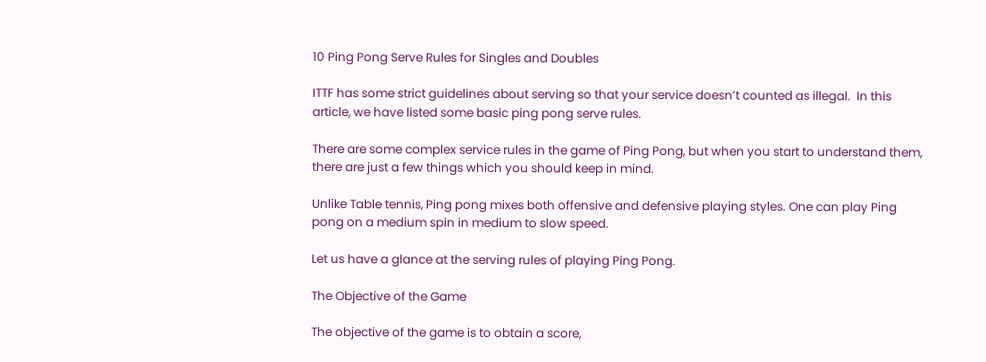10 Ping Pong Serve Rules for Singles and Doubles

ITTF has some strict guidelines about serving so that your service doesn’t counted as illegal.  In this article, we have listed some basic ping pong serve rules.

There are some complex service rules in the game of Ping Pong, but when you start to understand them, there are just a few things which you should keep in mind.

Unlike Table tennis, Ping pong mixes both offensive and defensive playing styles. One can play Ping pong on a medium spin in medium to slow speed.

Let us have a glance at the serving rules of playing Ping Pong.

The Objective of the Game

The objective of the game is to obtain a score,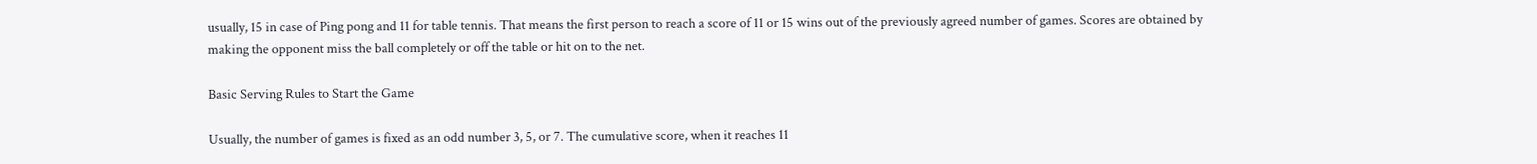usually, 15 in case of Ping pong and 11 for table tennis. That means the first person to reach a score of 11 or 15 wins out of the previously agreed number of games. Scores are obtained by making the opponent miss the ball completely or off the table or hit on to the net.

Basic Serving Rules to Start the Game

Usually, the number of games is fixed as an odd number 3, 5, or 7. The cumulative score, when it reaches 11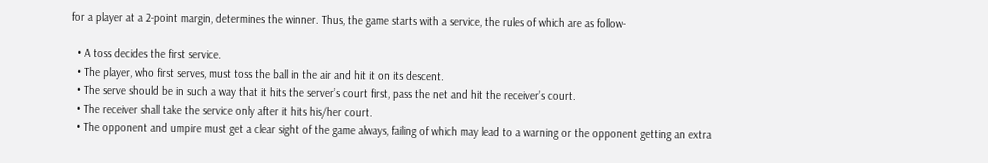for a player at a 2-point margin, determines the winner. Thus, the game starts with a service, the rules of which are as follow-

  • A toss decides the first service.
  • The player, who first serves, must toss the ball in the air and hit it on its descent.
  • The serve should be in such a way that it hits the server’s court first, pass the net and hit the receiver’s court.
  • The receiver shall take the service only after it hits his/her court.
  • The opponent and umpire must get a clear sight of the game always, failing of which may lead to a warning or the opponent getting an extra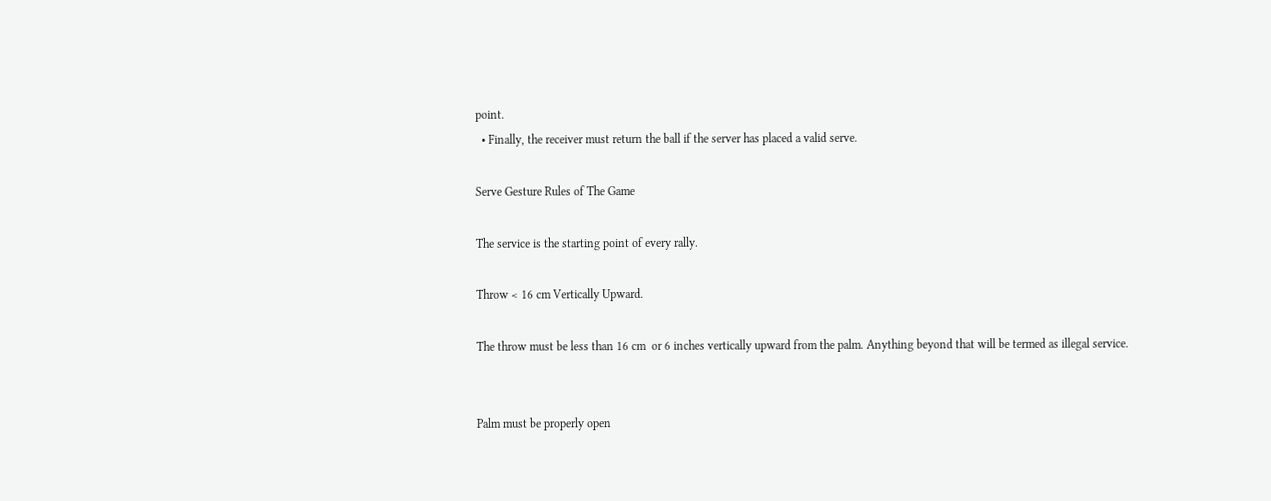point.
  • Finally, the receiver must return the ball if the server has placed a valid serve.

Serve Gesture Rules of The Game

The service is the starting point of every rally.

Throw < 16 cm Vertically Upward.

The throw must be less than 16 cm  or 6 inches vertically upward from the palm. Anything beyond that will be termed as illegal service.


Palm must be properly open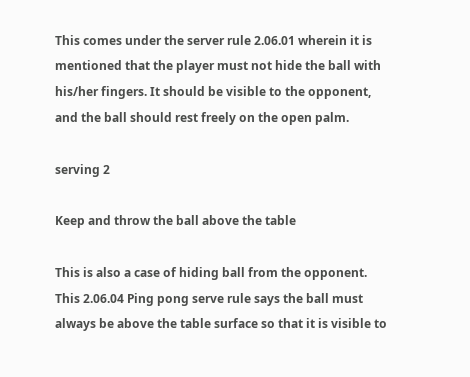This comes under the server rule 2.06.01 wherein it is mentioned that the player must not hide the ball with his/her fingers. It should be visible to the opponent, and the ball should rest freely on the open palm.

serving 2

Keep and throw the ball above the table

This is also a case of hiding ball from the opponent. This 2.06.04 Ping pong serve rule says the ball must always be above the table surface so that it is visible to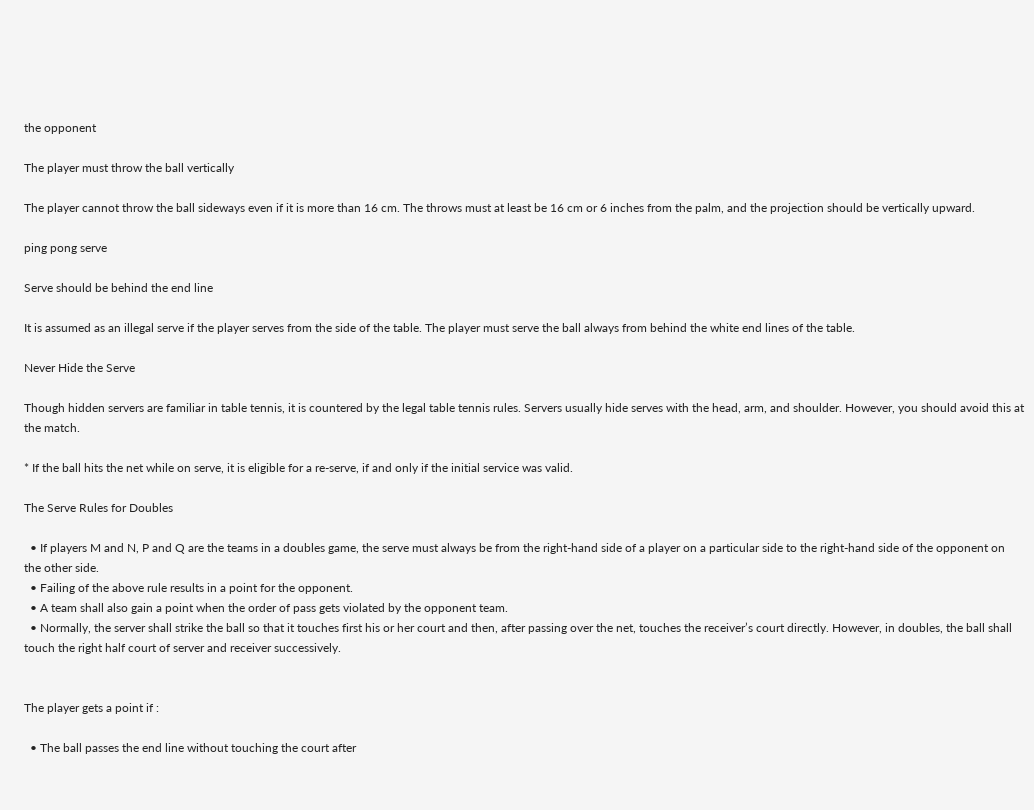the opponent

The player must throw the ball vertically

The player cannot throw the ball sideways even if it is more than 16 cm. The throws must at least be 16 cm or 6 inches from the palm, and the projection should be vertically upward.

ping pong serve

Serve should be behind the end line

It is assumed as an illegal serve if the player serves from the side of the table. The player must serve the ball always from behind the white end lines of the table.

Never Hide the Serve

Though hidden servers are familiar in table tennis, it is countered by the legal table tennis rules. Servers usually hide serves with the head, arm, and shoulder. However, you should avoid this at the match.

* If the ball hits the net while on serve, it is eligible for a re-serve, if and only if the initial service was valid.

The Serve Rules for Doubles

  • If players M and N, P and Q are the teams in a doubles game, the serve must always be from the right-hand side of a player on a particular side to the right-hand side of the opponent on the other side.
  • Failing of the above rule results in a point for the opponent.
  • A team shall also gain a point when the order of pass gets violated by the opponent team.
  • Normally, the server shall strike the ball so that it touches first his or her court and then, after passing over the net, touches the receiver’s court directly. However, in doubles, the ball shall touch the right half court of server and receiver successively.


The player gets a point if :

  • The ball passes the end line without touching the court after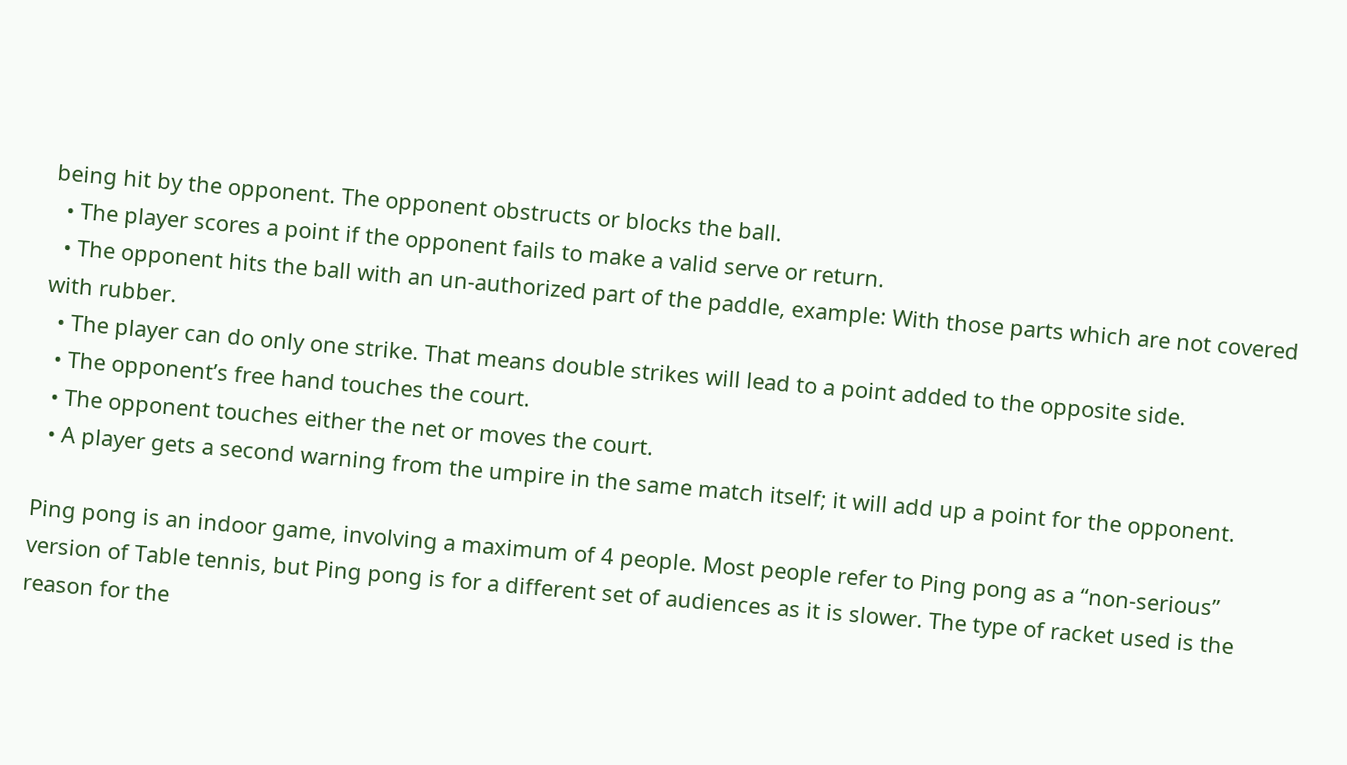being hit by the opponent. The opponent obstructs or blocks the ball.
  • The player scores a point if the opponent fails to make a valid serve or return.
  • The opponent hits the ball with an un-authorized part of the paddle, example: With those parts which are not covered with rubber.
  • The player can do only one strike. That means double strikes will lead to a point added to the opposite side.
  • The opponent’s free hand touches the court.
  • The opponent touches either the net or moves the court.
  • A player gets a second warning from the umpire in the same match itself; it will add up a point for the opponent.

Ping pong is an indoor game, involving a maximum of 4 people. Most people refer to Ping pong as a “non-serious” version of Table tennis, but Ping pong is for a different set of audiences as it is slower. The type of racket used is the reason for the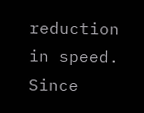reduction in speed. Since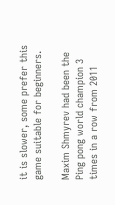it is slower, some prefer this game suitable for beginners.

Maxim Shmyrev had been the Ping pong world champion 3 times in a row from 2011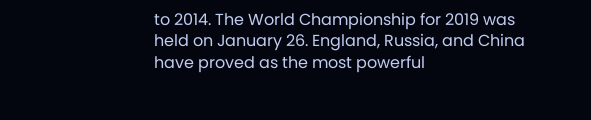to 2014. The World Championship for 2019 was held on January 26. England, Russia, and China have proved as the most powerful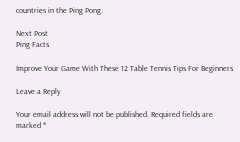countries in the Ping Pong.

Next Post
Ping Facts

Improve Your Game With These 12 Table Tennis Tips For Beginners

Leave a Reply

Your email address will not be published. Required fields are marked *